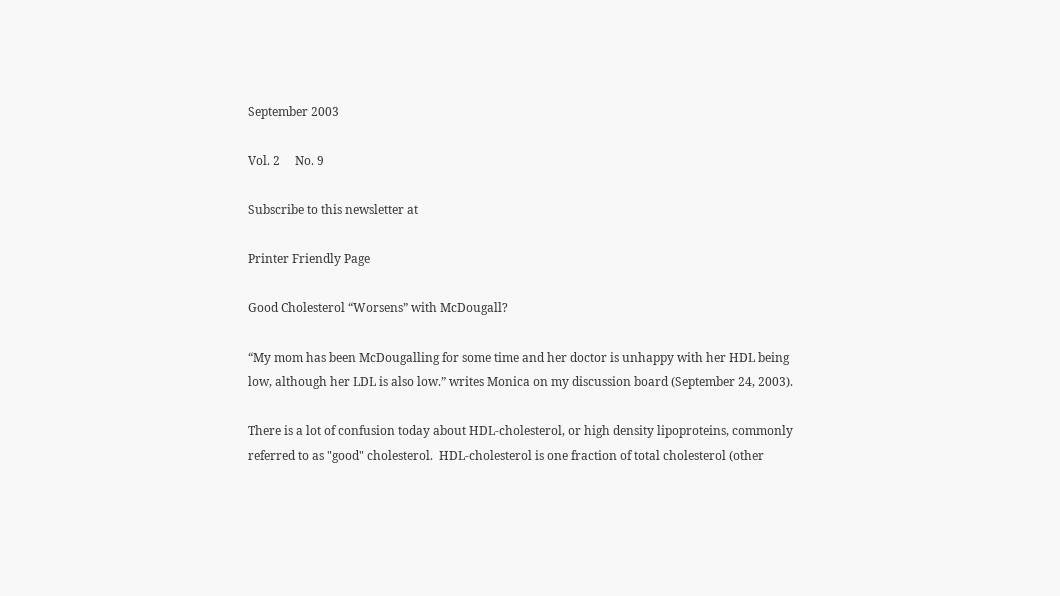September 2003

Vol. 2     No. 9

Subscribe to this newsletter at

Printer Friendly Page

Good Cholesterol “Worsens” with McDougall?

“My mom has been McDougalling for some time and her doctor is unhappy with her HDL being low, although her LDL is also low.” writes Monica on my discussion board (September 24, 2003).

There is a lot of confusion today about HDL-cholesterol, or high density lipoproteins, commonly referred to as "good" cholesterol.  HDL-cholesterol is one fraction of total cholesterol (other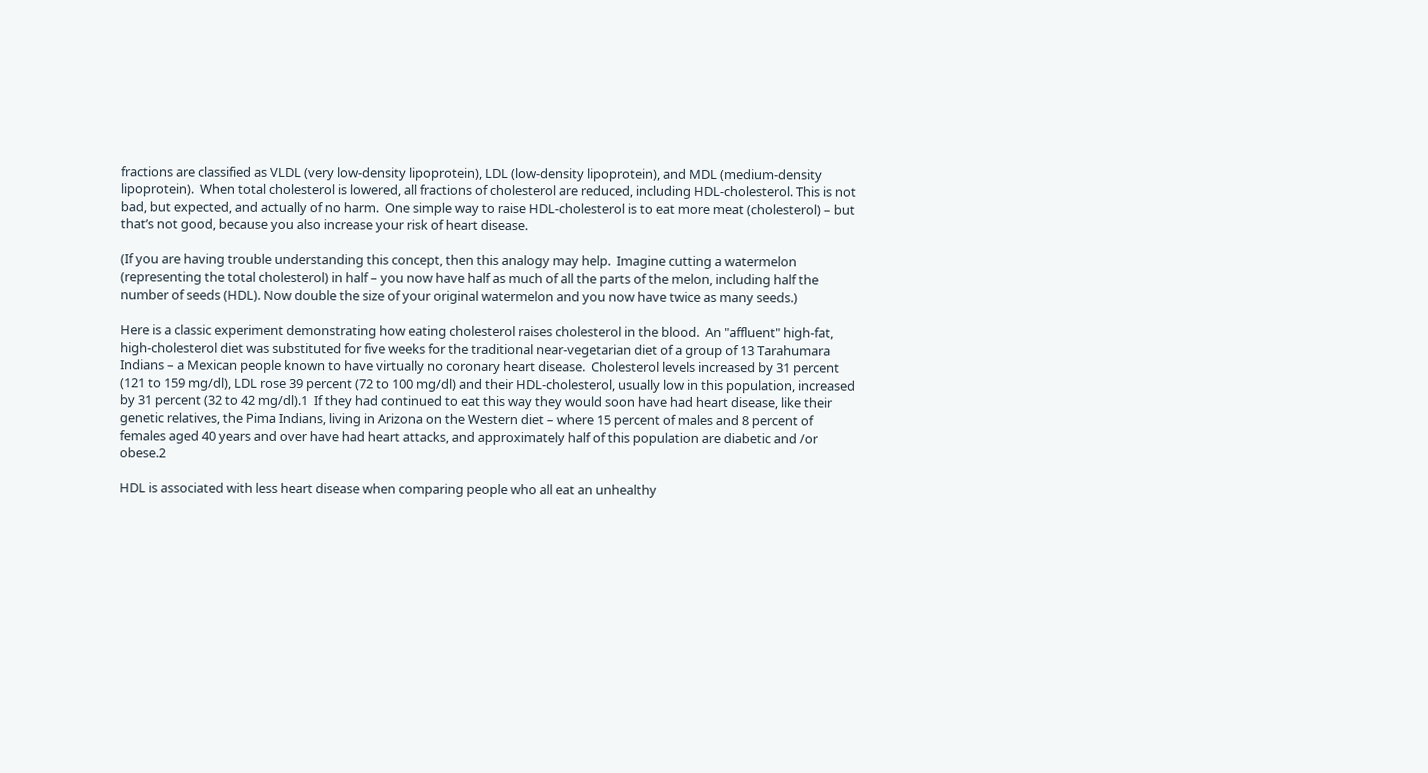fractions are classified as VLDL (very low-density lipoprotein), LDL (low-density lipoprotein), and MDL (medium-density lipoprotein).  When total cholesterol is lowered, all fractions of cholesterol are reduced, including HDL-cholesterol. This is not bad, but expected, and actually of no harm.  One simple way to raise HDL-cholesterol is to eat more meat (cholesterol) – but that’s not good, because you also increase your risk of heart disease.

(If you are having trouble understanding this concept, then this analogy may help.  Imagine cutting a watermelon (representing the total cholesterol) in half – you now have half as much of all the parts of the melon, including half the number of seeds (HDL). Now double the size of your original watermelon and you now have twice as many seeds.)

Here is a classic experiment demonstrating how eating cholesterol raises cholesterol in the blood.  An "affluent" high-fat, high-cholesterol diet was substituted for five weeks for the traditional near-vegetarian diet of a group of 13 Tarahumara Indians – a Mexican people known to have virtually no coronary heart disease.  Cholesterol levels increased by 31 percent (121 to 159 mg/dl), LDL rose 39 percent (72 to 100 mg/dl) and their HDL-cholesterol, usually low in this population, increased by 31 percent (32 to 42 mg/dl).1  If they had continued to eat this way they would soon have had heart disease, like their genetic relatives, the Pima Indians, living in Arizona on the Western diet – where 15 percent of males and 8 percent of females aged 40 years and over have had heart attacks, and approximately half of this population are diabetic and /or obese.2

HDL is associated with less heart disease when comparing people who all eat an unhealthy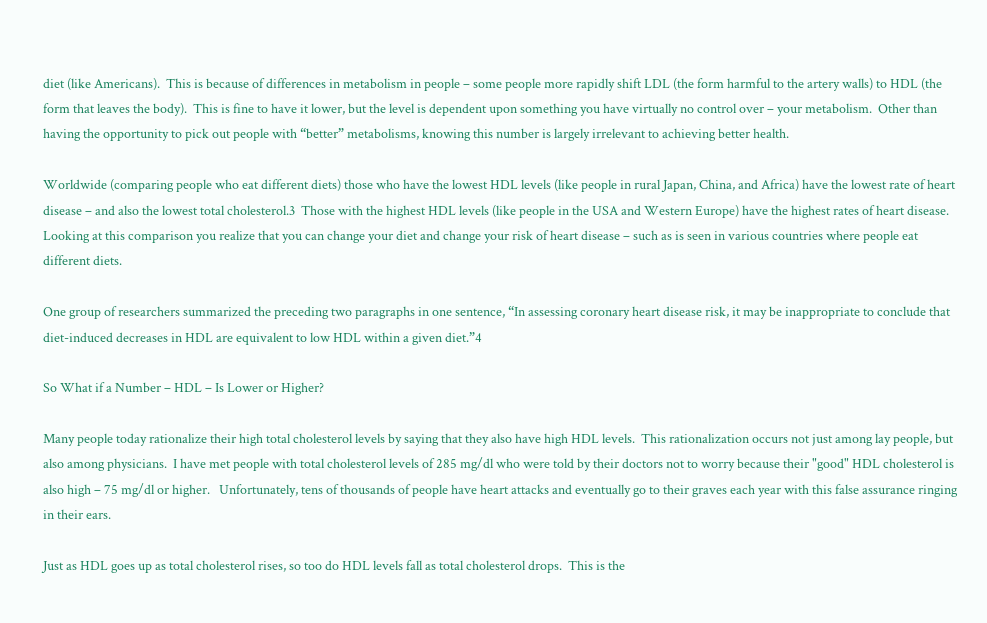diet (like Americans).  This is because of differences in metabolism in people – some people more rapidly shift LDL (the form harmful to the artery walls) to HDL (the form that leaves the body).  This is fine to have it lower, but the level is dependent upon something you have virtually no control over – your metabolism.  Other than having the opportunity to pick out people with “better” metabolisms, knowing this number is largely irrelevant to achieving better health.

Worldwide (comparing people who eat different diets) those who have the lowest HDL levels (like people in rural Japan, China, and Africa) have the lowest rate of heart disease – and also the lowest total cholesterol.3  Those with the highest HDL levels (like people in the USA and Western Europe) have the highest rates of heart disease.  Looking at this comparison you realize that you can change your diet and change your risk of heart disease – such as is seen in various countries where people eat different diets.

One group of researchers summarized the preceding two paragraphs in one sentence, “In assessing coronary heart disease risk, it may be inappropriate to conclude that diet-induced decreases in HDL are equivalent to low HDL within a given diet.”4

So What if a Number – HDL – Is Lower or Higher?

Many people today rationalize their high total cholesterol levels by saying that they also have high HDL levels.  This rationalization occurs not just among lay people, but also among physicians.  I have met people with total cholesterol levels of 285 mg/dl who were told by their doctors not to worry because their "good" HDL cholesterol is also high – 75 mg/dl or higher.   Unfortunately, tens of thousands of people have heart attacks and eventually go to their graves each year with this false assurance ringing in their ears.

Just as HDL goes up as total cholesterol rises, so too do HDL levels fall as total cholesterol drops.  This is the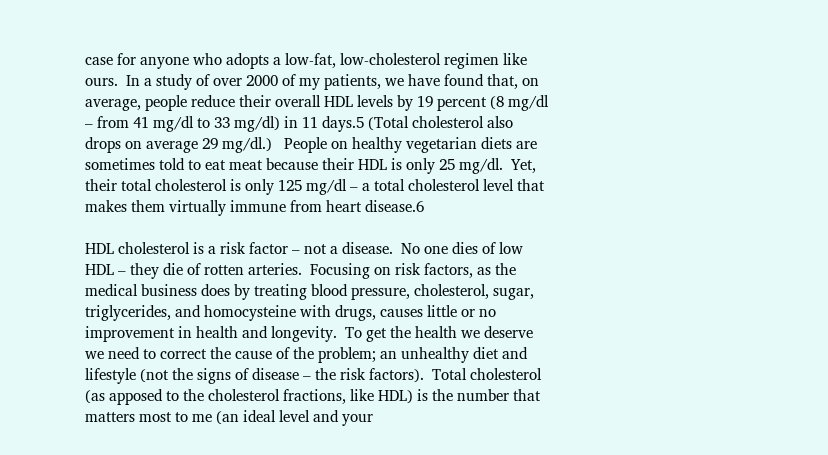case for anyone who adopts a low-fat, low-cholesterol regimen like ours.  In a study of over 2000 of my patients, we have found that, on average, people reduce their overall HDL levels by 19 percent (8 mg/dl – from 41 mg/dl to 33 mg/dl) in 11 days.5 (Total cholesterol also drops on average 29 mg/dl.)   People on healthy vegetarian diets are sometimes told to eat meat because their HDL is only 25 mg/dl.  Yet, their total cholesterol is only 125 mg/dl – a total cholesterol level that makes them virtually immune from heart disease.6

HDL cholesterol is a risk factor – not a disease.  No one dies of low HDL – they die of rotten arteries.  Focusing on risk factors, as the medical business does by treating blood pressure, cholesterol, sugar, triglycerides, and homocysteine with drugs, causes little or no improvement in health and longevity.  To get the health we deserve we need to correct the cause of the problem; an unhealthy diet and lifestyle (not the signs of disease – the risk factors).  Total cholesterol (as apposed to the cholesterol fractions, like HDL) is the number that matters most to me (an ideal level and your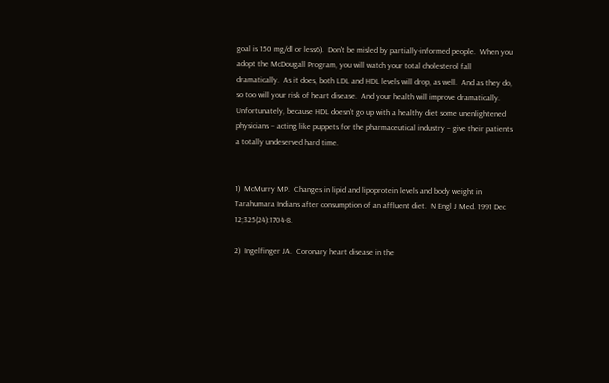goal is 150 mg/dl or less6).  Don't be misled by partially-informed people.  When you adopt the McDougall Program, you will watch your total cholesterol fall dramatically.  As it does, both LDL and HDL levels will drop, as well.  And as they do, so too will your risk of heart disease.  And your health will improve dramatically. Unfortunately, because HDL doesn’t go up with a healthy diet some unenlightened physicians – acting like puppets for the pharmaceutical industry – give their patients a totally undeserved hard time.


1)  McMurry MP.  Changes in lipid and lipoprotein levels and body weight in Tarahumara Indians after consumption of an affluent diet.  N Engl J Med. 1991 Dec 12;325(24):1704-8.

2)  Ingelfinger JA.  Coronary heart disease in the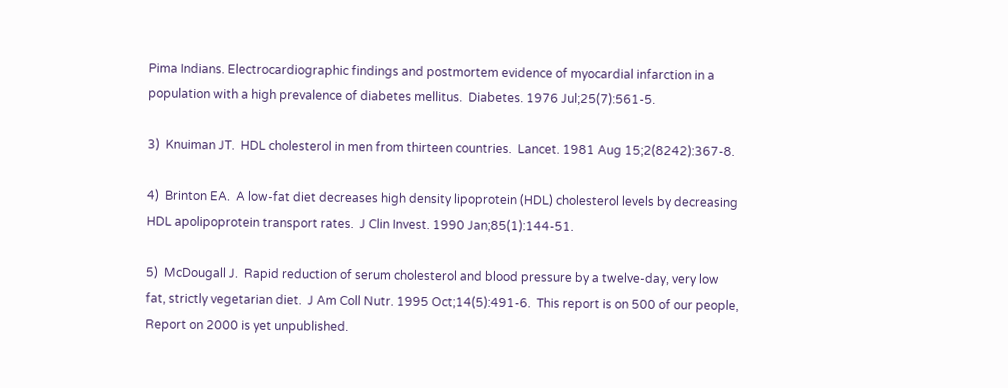Pima Indians. Electrocardiographic findings and postmortem evidence of myocardial infarction in a population with a high prevalence of diabetes mellitus.  Diabetes. 1976 Jul;25(7):561-5.

3)  Knuiman JT.  HDL cholesterol in men from thirteen countries.  Lancet. 1981 Aug 15;2(8242):367-8.

4)  Brinton EA.  A low-fat diet decreases high density lipoprotein (HDL) cholesterol levels by decreasing HDL apolipoprotein transport rates.  J Clin Invest. 1990 Jan;85(1):144-51.

5)  McDougall J.  Rapid reduction of serum cholesterol and blood pressure by a twelve-day, very low fat, strictly vegetarian diet.  J Am Coll Nutr. 1995 Oct;14(5):491-6.  This report is on 500 of our people,  Report on 2000 is yet unpublished.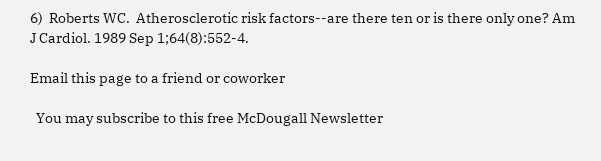6)  Roberts WC.  Atherosclerotic risk factors--are there ten or is there only one? Am J Cardiol. 1989 Sep 1;64(8):552-4.

Email this page to a friend or coworker

  You may subscribe to this free McDougall Newsletter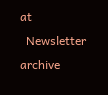at
  Newsletter archive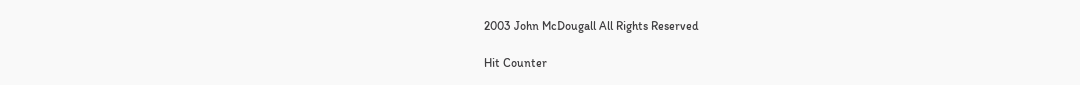2003 John McDougall All Rights Reserved

Hit Counter